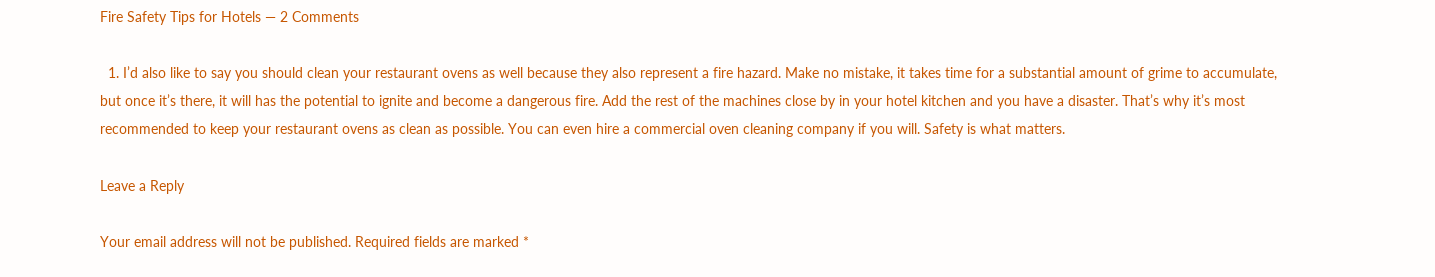Fire Safety Tips for Hotels — 2 Comments

  1. I’d also like to say you should clean your restaurant ovens as well because they also represent a fire hazard. Make no mistake, it takes time for a substantial amount of grime to accumulate, but once it’s there, it will has the potential to ignite and become a dangerous fire. Add the rest of the machines close by in your hotel kitchen and you have a disaster. That’s why it’s most recommended to keep your restaurant ovens as clean as possible. You can even hire a commercial oven cleaning company if you will. Safety is what matters.

Leave a Reply

Your email address will not be published. Required fields are marked *